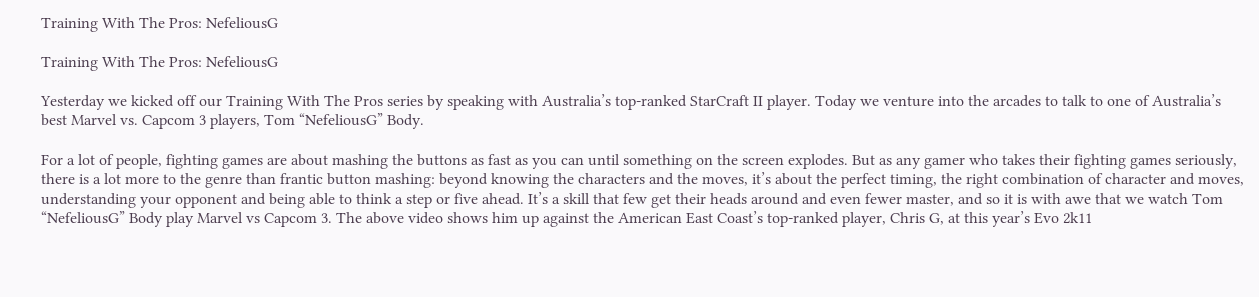Training With The Pros: NefeliousG

Training With The Pros: NefeliousG

Yesterday we kicked off our Training With The Pros series by speaking with Australia’s top-ranked StarCraft II player. Today we venture into the arcades to talk to one of Australia’s best Marvel vs. Capcom 3 players, Tom “NefeliousG” Body.

For a lot of people, fighting games are about mashing the buttons as fast as you can until something on the screen explodes. But as any gamer who takes their fighting games seriously, there is a lot more to the genre than frantic button mashing: beyond knowing the characters and the moves, it’s about the perfect timing, the right combination of character and moves, understanding your opponent and being able to think a step or five ahead. It’s a skill that few get their heads around and even fewer master, and so it is with awe that we watch Tom “NefeliousG” Body play Marvel vs Capcom 3. The above video shows him up against the American East Coast’s top-ranked player, Chris G, at this year’s Evo 2k11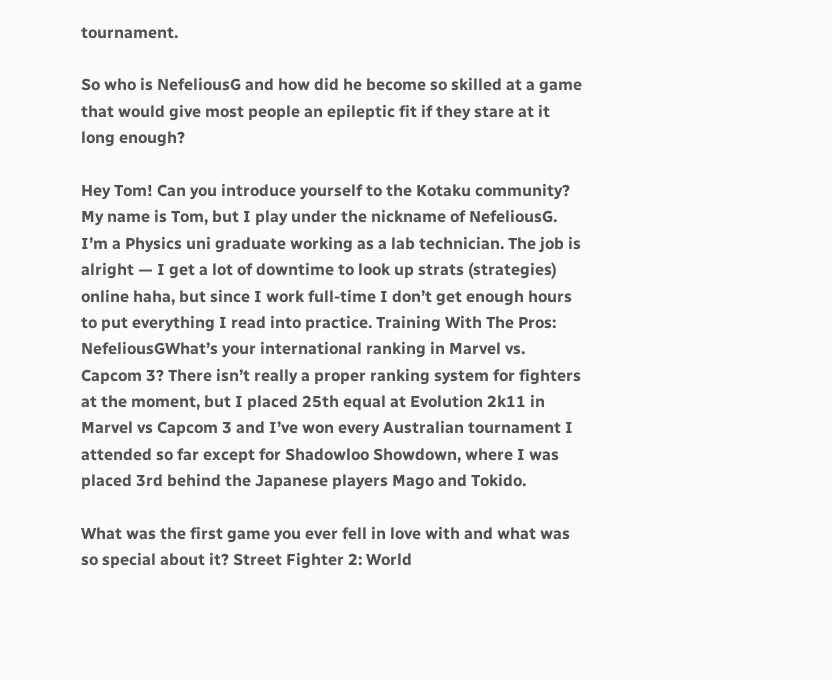tournament.

So who is NefeliousG and how did he become so skilled at a game that would give most people an epileptic fit if they stare at it long enough?

Hey Tom! Can you introduce yourself to the Kotaku community? My name is Tom, but I play under the nickname of NefeliousG. I’m a Physics uni graduate working as a lab technician. The job is alright — I get a lot of downtime to look up strats (strategies) online haha, but since I work full-time I don’t get enough hours to put everything I read into practice. Training With The Pros: NefeliousGWhat’s your international ranking in Marvel vs. Capcom 3? There isn’t really a proper ranking system for fighters at the moment, but I placed 25th equal at Evolution 2k11 in Marvel vs Capcom 3 and I’ve won every Australian tournament I attended so far except for Shadowloo Showdown, where I was placed 3rd behind the Japanese players Mago and Tokido.

What was the first game you ever fell in love with and what was so special about it? Street Fighter 2: World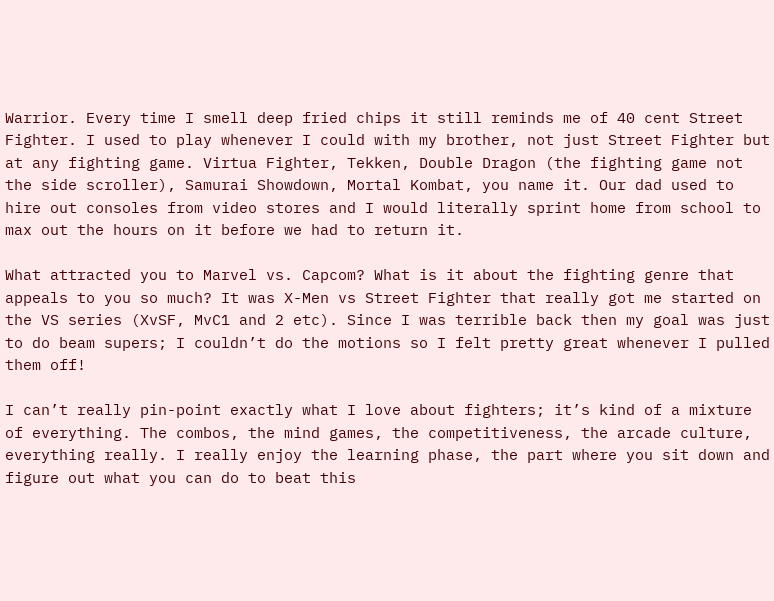Warrior. Every time I smell deep fried chips it still reminds me of 40 cent Street Fighter. I used to play whenever I could with my brother, not just Street Fighter but at any fighting game. Virtua Fighter, Tekken, Double Dragon (the fighting game not the side scroller), Samurai Showdown, Mortal Kombat, you name it. Our dad used to hire out consoles from video stores and I would literally sprint home from school to max out the hours on it before we had to return it.

What attracted you to Marvel vs. Capcom? What is it about the fighting genre that appeals to you so much? It was X-Men vs Street Fighter that really got me started on the VS series (XvSF, MvC1 and 2 etc). Since I was terrible back then my goal was just to do beam supers; I couldn’t do the motions so I felt pretty great whenever I pulled them off!

I can’t really pin-point exactly what I love about fighters; it’s kind of a mixture of everything. The combos, the mind games, the competitiveness, the arcade culture, everything really. I really enjoy the learning phase, the part where you sit down and figure out what you can do to beat this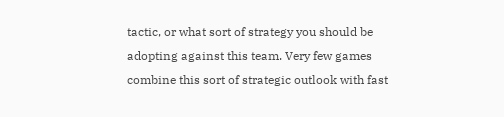tactic, or what sort of strategy you should be adopting against this team. Very few games combine this sort of strategic outlook with fast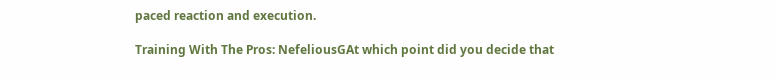paced reaction and execution.

Training With The Pros: NefeliousGAt which point did you decide that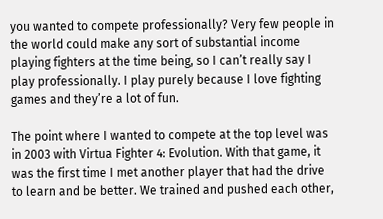you wanted to compete professionally? Very few people in the world could make any sort of substantial income playing fighters at the time being, so I can’t really say I play professionally. I play purely because I love fighting games and they’re a lot of fun.

The point where I wanted to compete at the top level was in 2003 with Virtua Fighter 4: Evolution. With that game, it was the first time I met another player that had the drive to learn and be better. We trained and pushed each other,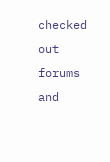checked out forums and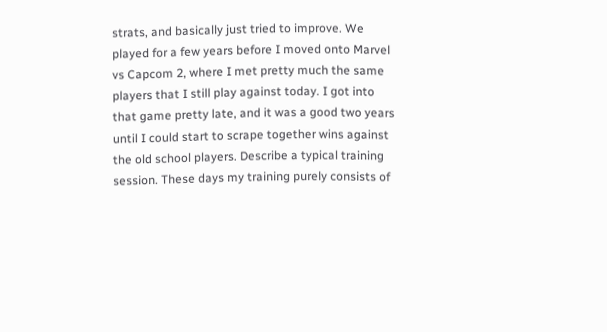strats, and basically just tried to improve. We played for a few years before I moved onto Marvel vs Capcom 2, where I met pretty much the same players that I still play against today. I got into that game pretty late, and it was a good two years until I could start to scrape together wins against the old school players. Describe a typical training session. These days my training purely consists of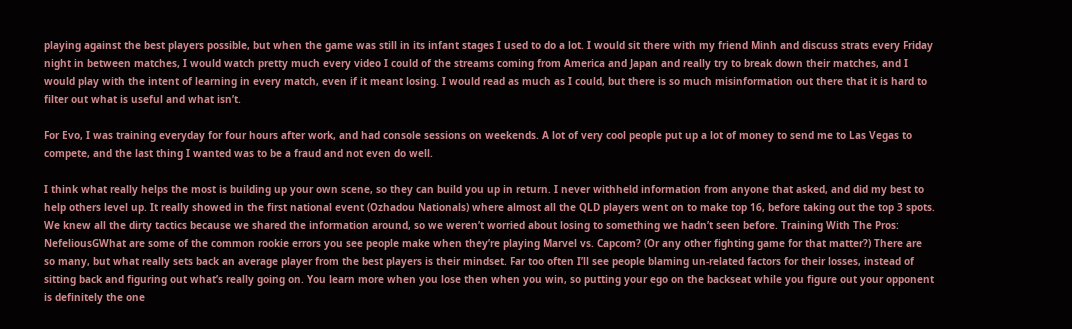playing against the best players possible, but when the game was still in its infant stages I used to do a lot. I would sit there with my friend Minh and discuss strats every Friday night in between matches, I would watch pretty much every video I could of the streams coming from America and Japan and really try to break down their matches, and I would play with the intent of learning in every match, even if it meant losing. I would read as much as I could, but there is so much misinformation out there that it is hard to filter out what is useful and what isn’t.

For Evo, I was training everyday for four hours after work, and had console sessions on weekends. A lot of very cool people put up a lot of money to send me to Las Vegas to compete, and the last thing I wanted was to be a fraud and not even do well.

I think what really helps the most is building up your own scene, so they can build you up in return. I never withheld information from anyone that asked, and did my best to help others level up. It really showed in the first national event (Ozhadou Nationals) where almost all the QLD players went on to make top 16, before taking out the top 3 spots. We knew all the dirty tactics because we shared the information around, so we weren’t worried about losing to something we hadn’t seen before. Training With The Pros: NefeliousGWhat are some of the common rookie errors you see people make when they’re playing Marvel vs. Capcom? (Or any other fighting game for that matter?) There are so many, but what really sets back an average player from the best players is their mindset. Far too often I’ll see people blaming un-related factors for their losses, instead of sitting back and figuring out what’s really going on. You learn more when you lose then when you win, so putting your ego on the backseat while you figure out your opponent is definitely the one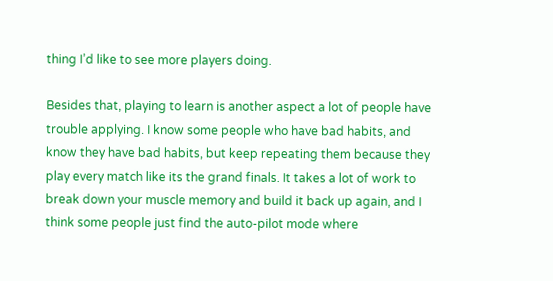thing I’d like to see more players doing.

Besides that, playing to learn is another aspect a lot of people have trouble applying. I know some people who have bad habits, and know they have bad habits, but keep repeating them because they play every match like its the grand finals. It takes a lot of work to break down your muscle memory and build it back up again, and I think some people just find the auto-pilot mode where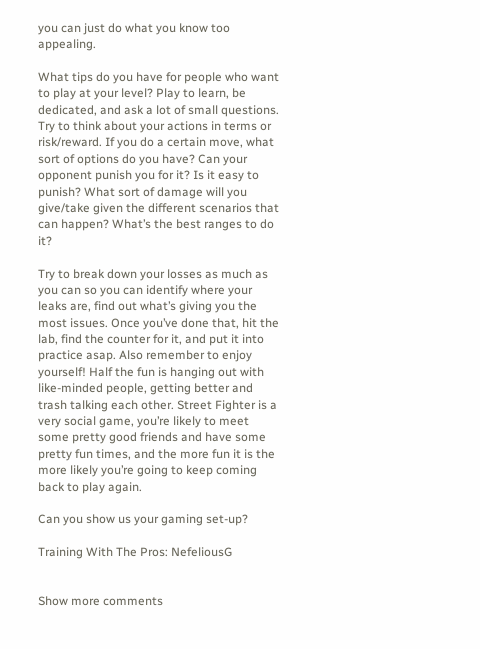you can just do what you know too appealing.

What tips do you have for people who want to play at your level? Play to learn, be dedicated, and ask a lot of small questions. Try to think about your actions in terms or risk/reward. If you do a certain move, what sort of options do you have? Can your opponent punish you for it? Is it easy to punish? What sort of damage will you give/take given the different scenarios that can happen? What’s the best ranges to do it?

Try to break down your losses as much as you can so you can identify where your leaks are, find out what’s giving you the most issues. Once you’ve done that, hit the lab, find the counter for it, and put it into practice asap. Also remember to enjoy yourself! Half the fun is hanging out with like-minded people, getting better and trash talking each other. Street Fighter is a very social game, you’re likely to meet some pretty good friends and have some pretty fun times, and the more fun it is the more likely you’re going to keep coming back to play again.

Can you show us your gaming set-up?

Training With The Pros: NefeliousG


Show more comments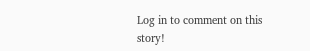Log in to comment on this story!